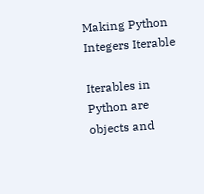Making Python Integers Iterable

Iterables in Python are objects and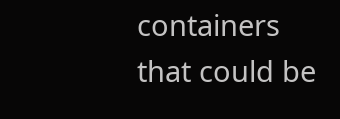containers that could be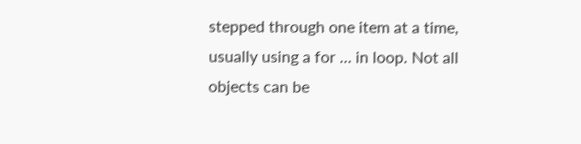stepped through one item at a time, usually using a for … in loop. Not all objects can be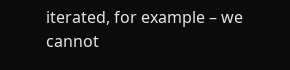iterated, for example – we cannot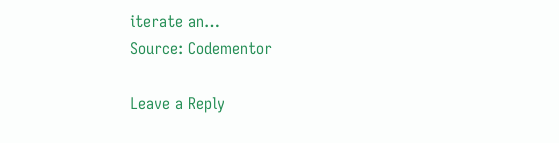iterate an…
Source: Codementor

Leave a Reply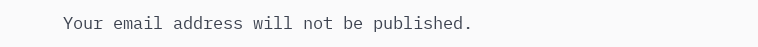Your email address will not be published.